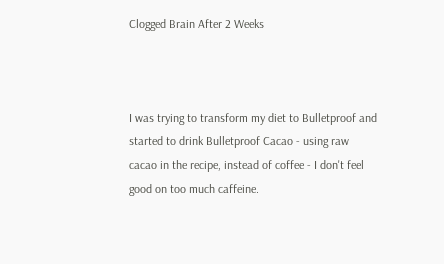Clogged Brain After 2 Weeks



I was trying to transform my diet to Bulletproof and started to drink Bulletproof Cacao - using raw cacao in the recipe, instead of coffee - I don't feel good on too much caffeine.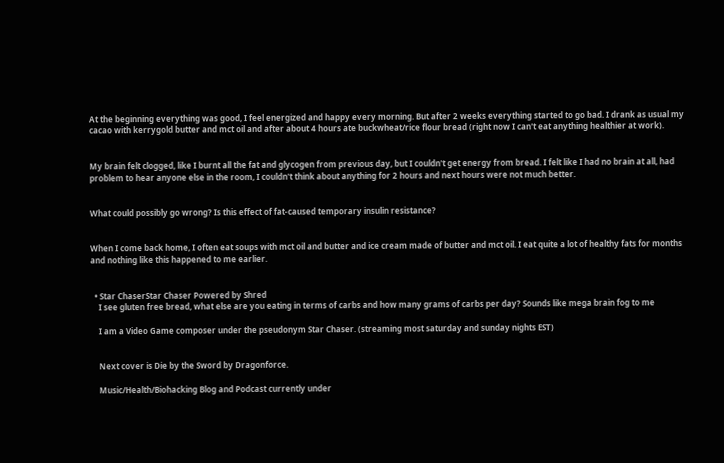At the beginning everything was good, I feel energized and happy every morning. But after 2 weeks everything started to go bad. I drank as usual my cacao with kerrygold butter and mct oil and after about 4 hours ate buckwheat/rice flour bread (right now I can't eat anything healthier at work).


My brain felt clogged, like I burnt all the fat and glycogen from previous day, but I couldn't get energy from bread. I felt like I had no brain at all, had problem to hear anyone else in the room, I couldn't think about anything for 2 hours and next hours were not much better.


What could possibly go wrong? Is this effect of fat-caused temporary insulin resistance?


When I come back home, I often eat soups with mct oil and butter and ice cream made of butter and mct oil. I eat quite a lot of healthy fats for months and nothing like this happened to me earlier.


  • Star ChaserStar Chaser Powered by Shred
    I see gluten free bread, what else are you eating in terms of carbs and how many grams of carbs per day? Sounds like mega brain fog to me

    I am a Video Game composer under the pseudonym Star Chaser. (streaming most saturday and sunday nights EST)


    Next cover is Die by the Sword by Dragonforce.

    Music/Health/Biohacking Blog and Podcast currently under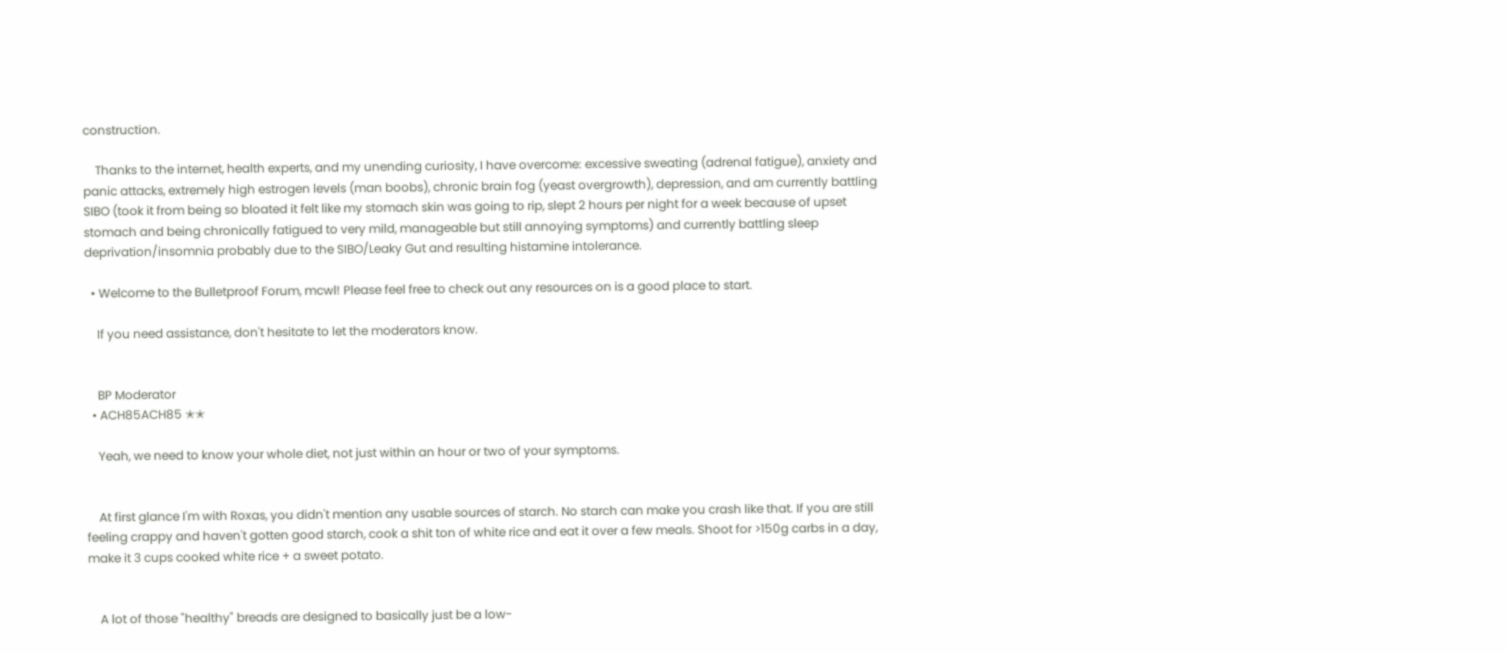construction.

    Thanks to the internet, health experts, and my unending curiosity, I have overcome: excessive sweating (adrenal fatigue), anxiety and panic attacks, extremely high estrogen levels (man boobs), chronic brain fog (yeast overgrowth), depression, and am currently battling SIBO (took it from being so bloated it felt like my stomach skin was going to rip, slept 2 hours per night for a week because of upset stomach and being chronically fatigued to very mild, manageable but still annoying symptoms) and currently battling sleep deprivation/insomnia probably due to the SIBO/Leaky Gut and resulting histamine intolerance.

  • Welcome to the Bulletproof Forum, mcwl! Please feel free to check out any resources on is a good place to start.

    If you need assistance, don't hesitate to let the moderators know.


    BP Moderator
  • ACH85ACH85 ✭✭

    Yeah, we need to know your whole diet, not just within an hour or two of your symptoms.


    At first glance I'm with Roxas, you didn't mention any usable sources of starch. No starch can make you crash like that. If you are still feeling crappy and haven't gotten good starch, cook a shit ton of white rice and eat it over a few meals. Shoot for >150g carbs in a day, make it 3 cups cooked white rice + a sweet potato.


    A lot of those "healthy" breads are designed to basically just be a low-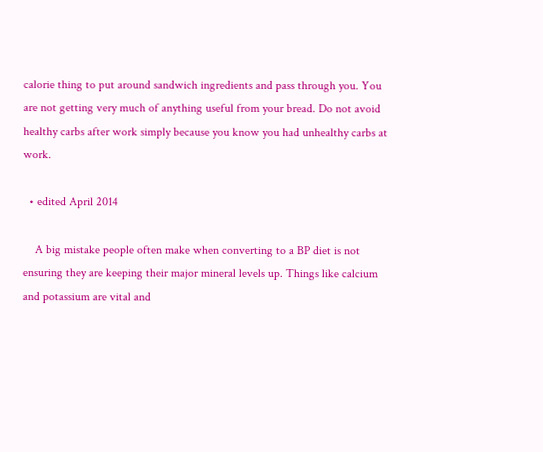calorie thing to put around sandwich ingredients and pass through you. You are not getting very much of anything useful from your bread. Do not avoid healthy carbs after work simply because you know you had unhealthy carbs at work.

  • edited April 2014

    A big mistake people often make when converting to a BP diet is not ensuring they are keeping their major mineral levels up. Things like calcium and potassium are vital and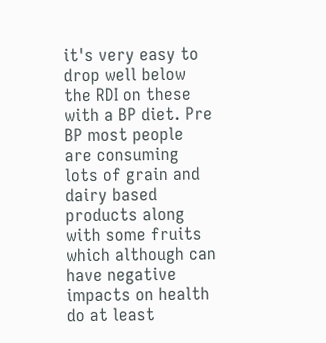it's very easy to drop well below the RDI on these with a BP diet. Pre BP most people are consuming lots of grain and dairy based products along with some fruits which although can have negative impacts on health do at least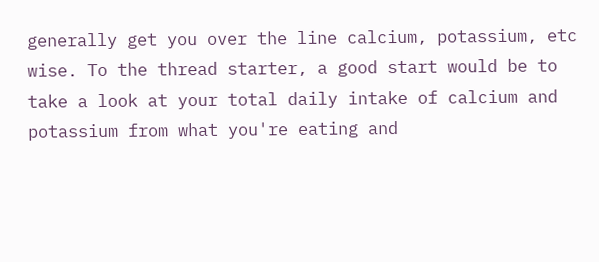generally get you over the line calcium, potassium, etc wise. To the thread starter, a good start would be to take a look at your total daily intake of calcium and potassium from what you're eating and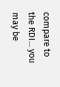compare to the RDI... you may be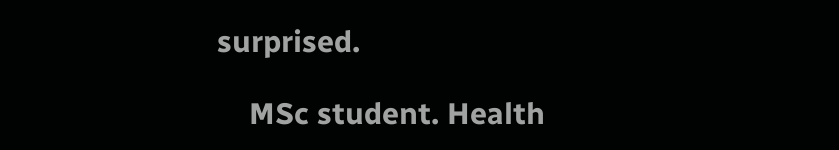surprised.

    MSc student. Health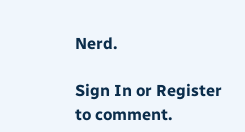Nerd.

Sign In or Register to comment.